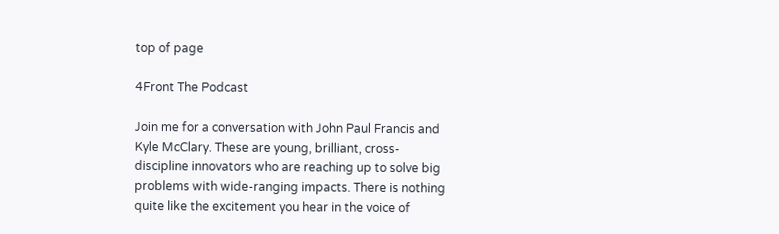top of page

4Front The Podcast

Join me for a conversation with John Paul Francis and Kyle McClary. These are young, brilliant, cross-discipline innovators who are reaching up to solve big problems with wide-ranging impacts. There is nothing quite like the excitement you hear in the voice of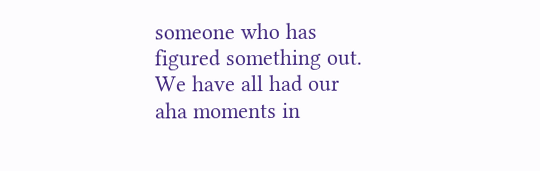someone who has figured something out. We have all had our aha moments in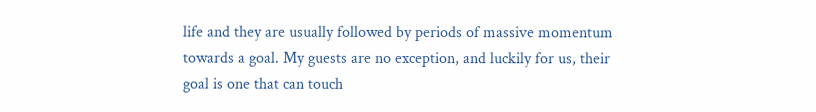life and they are usually followed by periods of massive momentum towards a goal. My guests are no exception, and luckily for us, their goal is one that can touch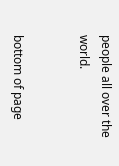people all over the world.


bottom of page